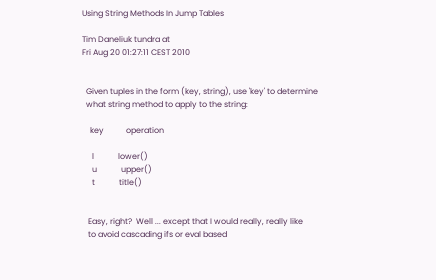Using String Methods In Jump Tables

Tim Daneliuk tundra at
Fri Aug 20 01:27:11 CEST 2010


  Given tuples in the form (key, string), use 'key' to determine
  what string method to apply to the string:

    key           operation

     l            lower()
     u            upper()
     t            title()


   Easy, right?  Well ... except that I would really, really like
   to avoid cascading ifs or eval based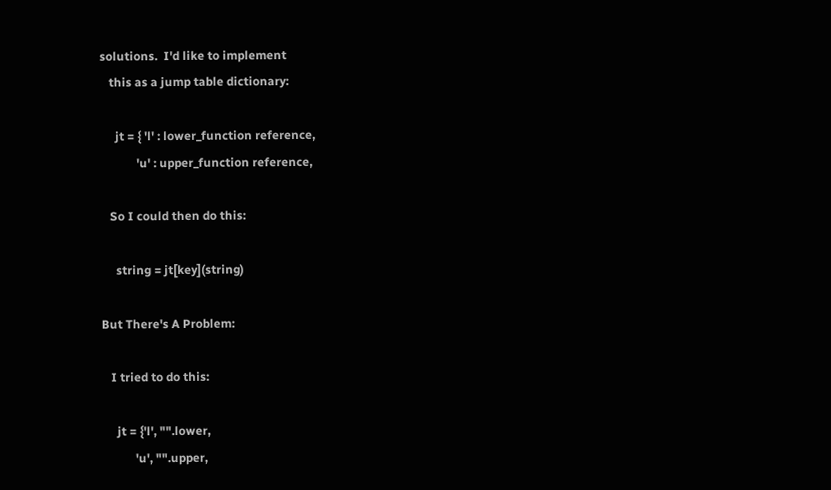solutions.  I'd like to implement
   this as a jump table dictionary:

     jt = { 'l' : lower_function reference,
            'u' : upper_function reference,

   So I could then do this:

     string = jt[key](string)

But There's A Problem:

   I tried to do this:

     jt = {'l', "".lower,
           'u', "".upper,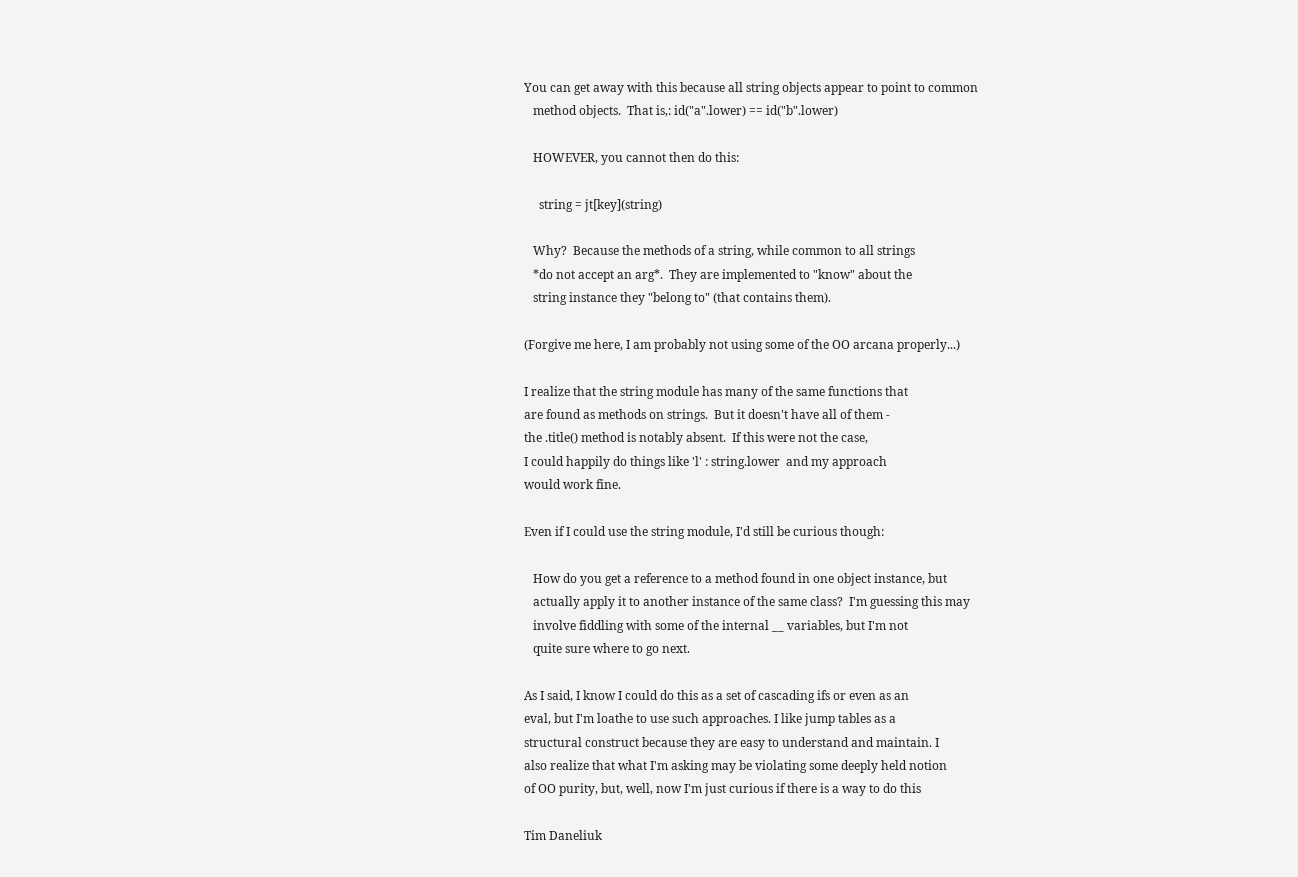You can get away with this because all string objects appear to point to common
   method objects.  That is,: id("a".lower) == id("b".lower)

   HOWEVER, you cannot then do this:

     string = jt[key](string)

   Why?  Because the methods of a string, while common to all strings
   *do not accept an arg*.  They are implemented to "know" about the
   string instance they "belong to" (that contains them).

(Forgive me here, I am probably not using some of the OO arcana properly...)

I realize that the string module has many of the same functions that
are found as methods on strings.  But it doesn't have all of them -
the .title() method is notably absent.  If this were not the case,
I could happily do things like 'l' : string.lower  and my approach
would work fine.

Even if I could use the string module, I'd still be curious though:

   How do you get a reference to a method found in one object instance, but
   actually apply it to another instance of the same class?  I'm guessing this may
   involve fiddling with some of the internal __ variables, but I'm not
   quite sure where to go next.

As I said, I know I could do this as a set of cascading ifs or even as an
eval, but I'm loathe to use such approaches. I like jump tables as a
structural construct because they are easy to understand and maintain. I
also realize that what I'm asking may be violating some deeply held notion
of OO purity, but, well, now I'm just curious if there is a way to do this

Tim Daneliuk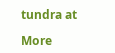tundra at

More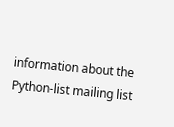information about the Python-list mailing list